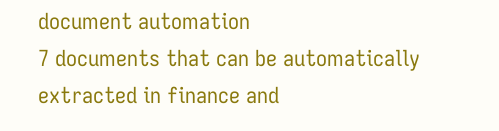document automation
7 documents that can be automatically extracted in finance and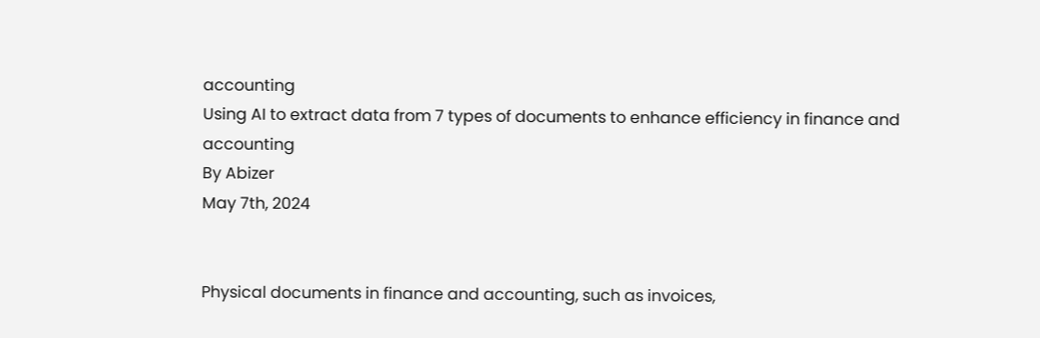accounting
Using AI to extract data from 7 types of documents to enhance efficiency in finance and accounting
By Abizer
May 7th, 2024


Physical documents in finance and accounting, such as invoices,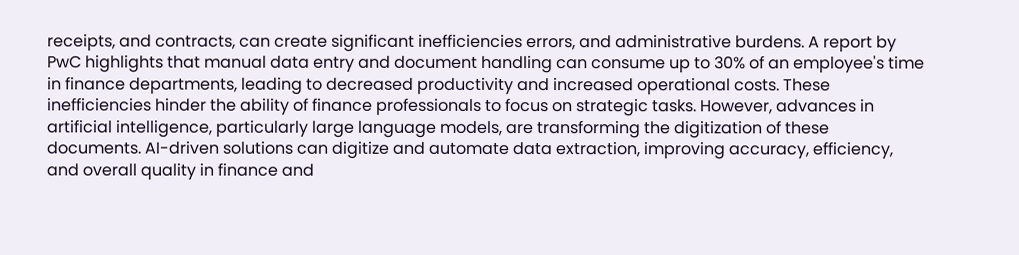receipts, and contracts, can create significant inefficiencies errors, and administrative burdens. A report by PwC highlights that manual data entry and document handling can consume up to 30% of an employee's time in finance departments, leading to decreased productivity and increased operational costs. These inefficiencies hinder the ability of finance professionals to focus on strategic tasks. However, advances in artificial intelligence, particularly large language models, are transforming the digitization of these documents. AI-driven solutions can digitize and automate data extraction, improving accuracy, efficiency, and overall quality in finance and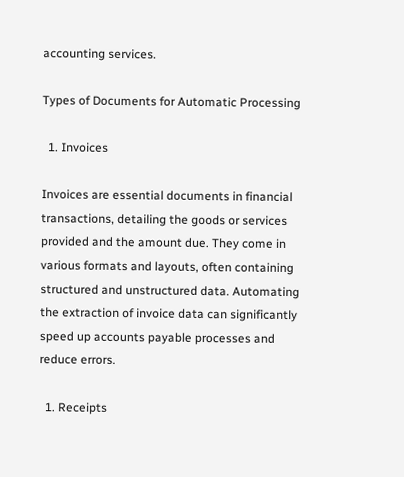accounting services.

Types of Documents for Automatic Processing

  1. Invoices

Invoices are essential documents in financial transactions, detailing the goods or services provided and the amount due. They come in various formats and layouts, often containing structured and unstructured data. Automating the extraction of invoice data can significantly speed up accounts payable processes and reduce errors.

  1. Receipts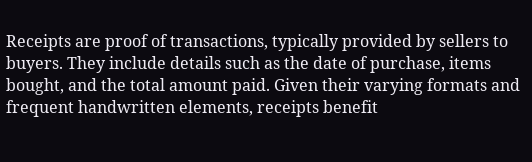Receipts are proof of transactions, typically provided by sellers to buyers. They include details such as the date of purchase, items bought, and the total amount paid. Given their varying formats and frequent handwritten elements, receipts benefit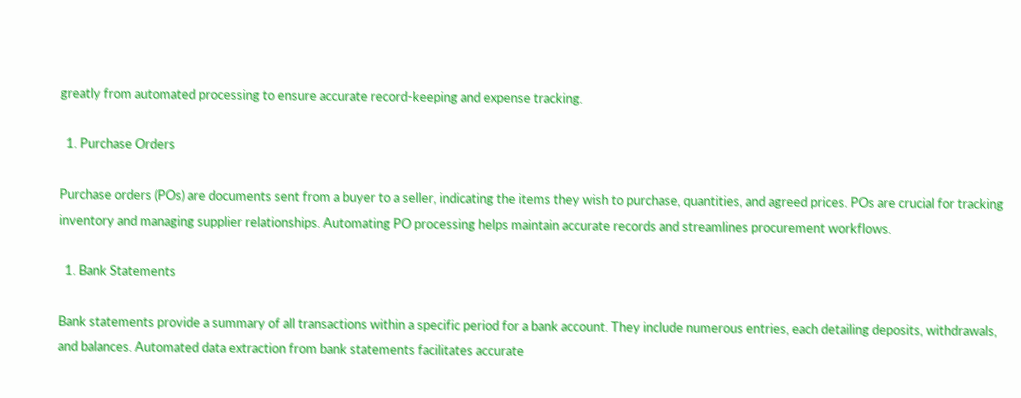greatly from automated processing to ensure accurate record-keeping and expense tracking.

  1. Purchase Orders

Purchase orders (POs) are documents sent from a buyer to a seller, indicating the items they wish to purchase, quantities, and agreed prices. POs are crucial for tracking inventory and managing supplier relationships. Automating PO processing helps maintain accurate records and streamlines procurement workflows.

  1. Bank Statements

Bank statements provide a summary of all transactions within a specific period for a bank account. They include numerous entries, each detailing deposits, withdrawals, and balances. Automated data extraction from bank statements facilitates accurate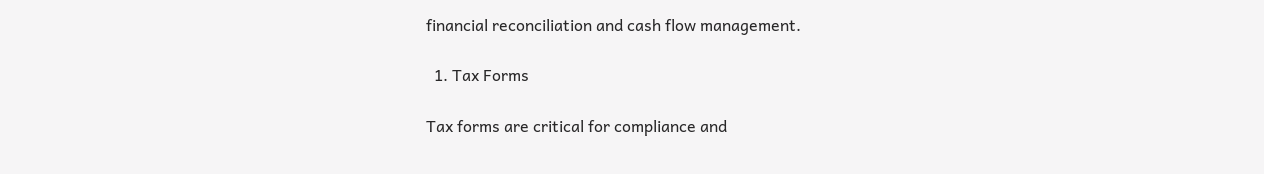financial reconciliation and cash flow management.

  1. Tax Forms

Tax forms are critical for compliance and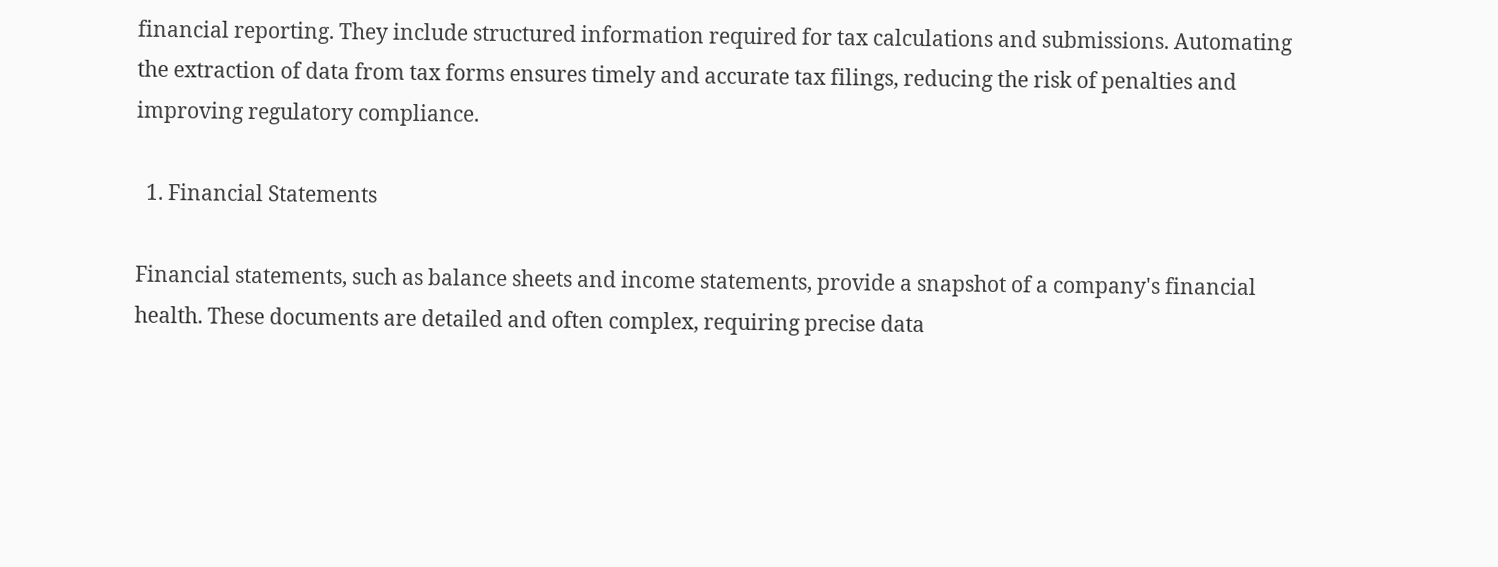financial reporting. They include structured information required for tax calculations and submissions. Automating the extraction of data from tax forms ensures timely and accurate tax filings, reducing the risk of penalties and improving regulatory compliance.

  1. Financial Statements

Financial statements, such as balance sheets and income statements, provide a snapshot of a company's financial health. These documents are detailed and often complex, requiring precise data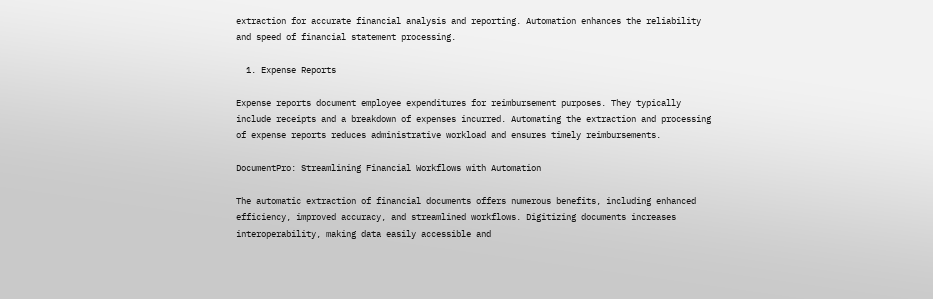extraction for accurate financial analysis and reporting. Automation enhances the reliability and speed of financial statement processing.

  1. Expense Reports

Expense reports document employee expenditures for reimbursement purposes. They typically include receipts and a breakdown of expenses incurred. Automating the extraction and processing of expense reports reduces administrative workload and ensures timely reimbursements.

DocumentPro: Streamlining Financial Workflows with Automation

The automatic extraction of financial documents offers numerous benefits, including enhanced efficiency, improved accuracy, and streamlined workflows. Digitizing documents increases interoperability, making data easily accessible and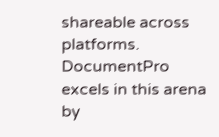shareable across platforms. DocumentPro excels in this arena by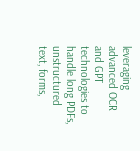leveraging advanced OCR and GPT technologies to handle long PDFs, unstructured text, forms,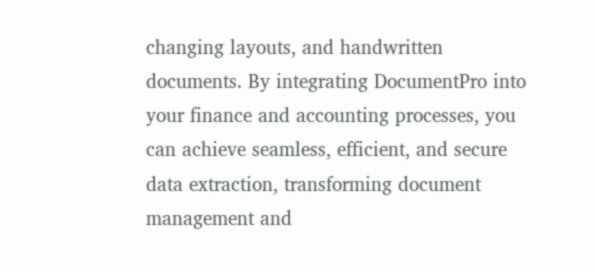changing layouts, and handwritten documents. By integrating DocumentPro into your finance and accounting processes, you can achieve seamless, efficient, and secure data extraction, transforming document management and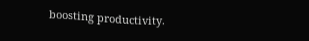boosting productivity.